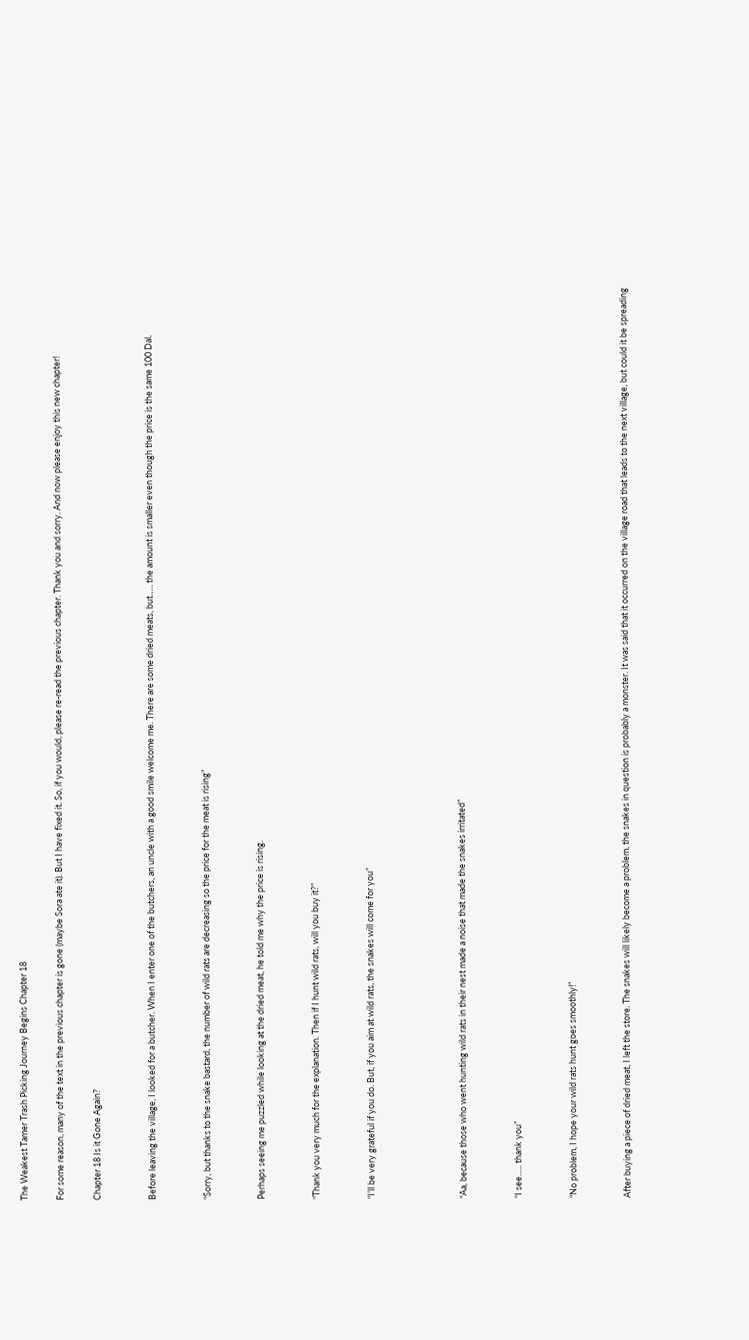The Weakest Tamer Trash Picking Journey Begins Chapter 18

For some reason, many of the text in the previous chapter is gone (maybe Sora ate it). But I have fixed it. So, if you would, please re-read the previous chapter. Thank you and sorry. And now please enjoy this new chapter!

Chapter 18 Is it Gone Again?


Before leaving the village, I looked for a butcher. When I enter one of the butchers, an uncle with a good smile welcome me. There are some dried meats, but….. the amount is smaller even though the price is the same 100 Dal.


“Sorry, but thanks to the snake bastard, the number of wild rats are decreasing so the price for the meat is rising”


Perhaps seeing me puzzled while looking at the dried meat, he told me why the price is rising.


“Thank you very much for the explanation. Then if I hunt wild rats, will you buy it?”


“I’ll be very grateful if you do. But, if you aim at wild rats, the snakes will come for you”




“Aa, because those who went hunting wild rats in their nest made a noise that made the snakes irritated”


“I see….. thank you”


“No problem, I hope your wild rats hunt goes smoothly!”


After buying a piece of dried meat, I left the store. The snakes will likely become a problem, the snakes in question is probably a monster. It was said that it occurred on the village road that leads to the next village, but could it be spreading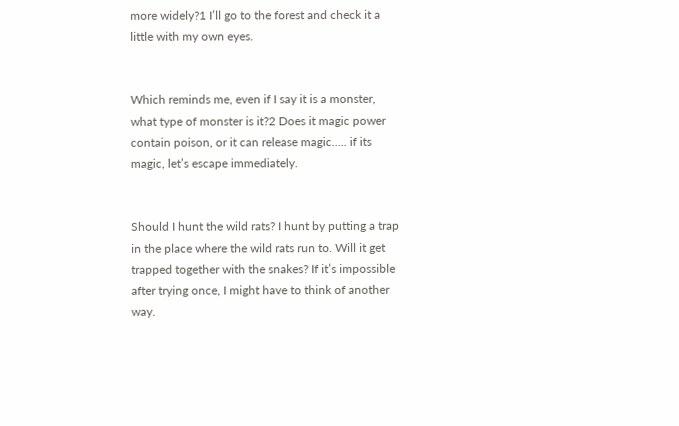more widely?1 I’ll go to the forest and check it a little with my own eyes.


Which reminds me, even if I say it is a monster, what type of monster is it?2 Does it magic power contain poison, or it can release magic….. if its magic, let’s escape immediately.


Should I hunt the wild rats? I hunt by putting a trap in the place where the wild rats run to. Will it get trapped together with the snakes? If it’s impossible after trying once, I might have to think of another way.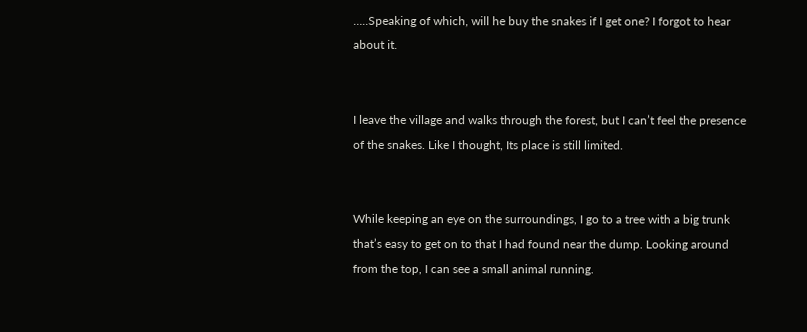…..Speaking of which, will he buy the snakes if I get one? I forgot to hear about it.


I leave the village and walks through the forest, but I can’t feel the presence of the snakes. Like I thought, Its place is still limited.


While keeping an eye on the surroundings, I go to a tree with a big trunk that’s easy to get on to that I had found near the dump. Looking around from the top, I can see a small animal running.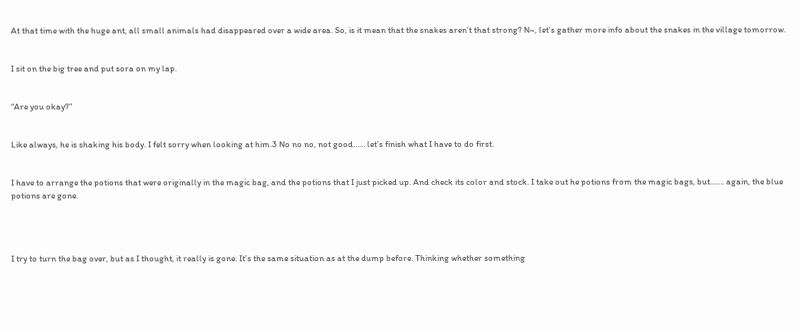At that time with the huge ant, all small animals had disappeared over a wide area. So, is it mean that the snakes aren’t that strong? N~, let’s gather more info about the snakes in the village tomorrow.


I sit on the big tree and put sora on my lap.


“Are you okay?”


Like always, he is shaking his body. I felt sorry when looking at him.3 No no no, not good…… let’s finish what I have to do first.


I have to arrange the potions that were originally in the magic bag, and the potions that I just picked up. And check its color and stock. I take out he potions from the magic bags, but……. again, the blue potions are gone.




I try to turn the bag over, but as I thought, it really is gone. It’s the same situation as at the dump before. Thinking whether something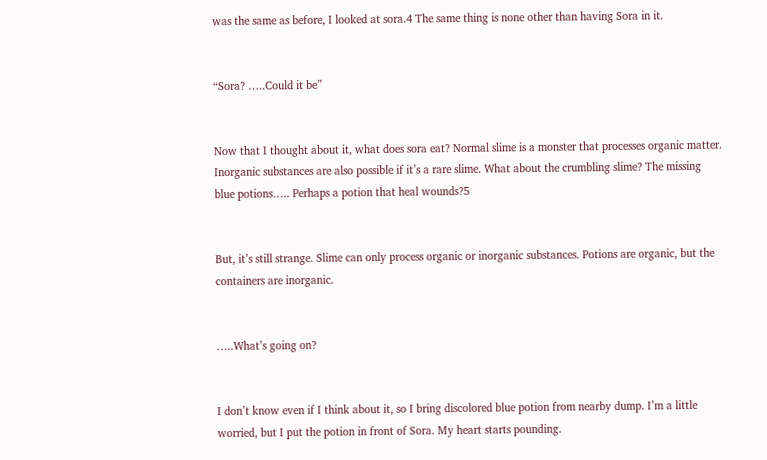was the same as before, I looked at sora.4 The same thing is none other than having Sora in it.


“Sora? …..Could it be”


Now that I thought about it, what does sora eat? Normal slime is a monster that processes organic matter. Inorganic substances are also possible if it’s a rare slime. What about the crumbling slime? The missing blue potions….. Perhaps a potion that heal wounds?5


But, it’s still strange. Slime can only process organic or inorganic substances. Potions are organic, but the containers are inorganic.


…..What’s going on?


I don’t know even if I think about it, so I bring discolored blue potion from nearby dump. I’m a little worried, but I put the potion in front of Sora. My heart starts pounding.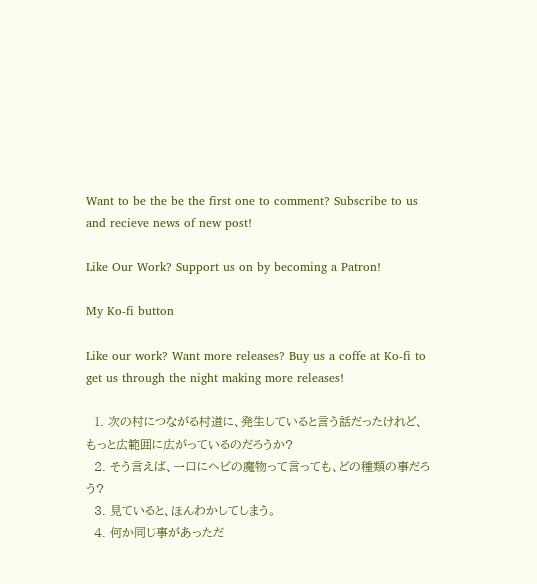Want to be the be the first one to comment? Subscribe to us and recieve news of new post!

Like Our Work? Support us on by becoming a Patron!

My Ko-fi button

Like our work? Want more releases? Buy us a coffe at Ko-fi to get us through the night making more releases!

  1. 次の村につながる村道に、発生していると言う話だったけれど、もっと広範囲に広がっているのだろうか?
  2. そう言えば、一口にヘビの魔物って言っても、どの種類の事だろう?
  3. 見ていると、ほんわかしてしまう。
  4. 何か同じ事があっただ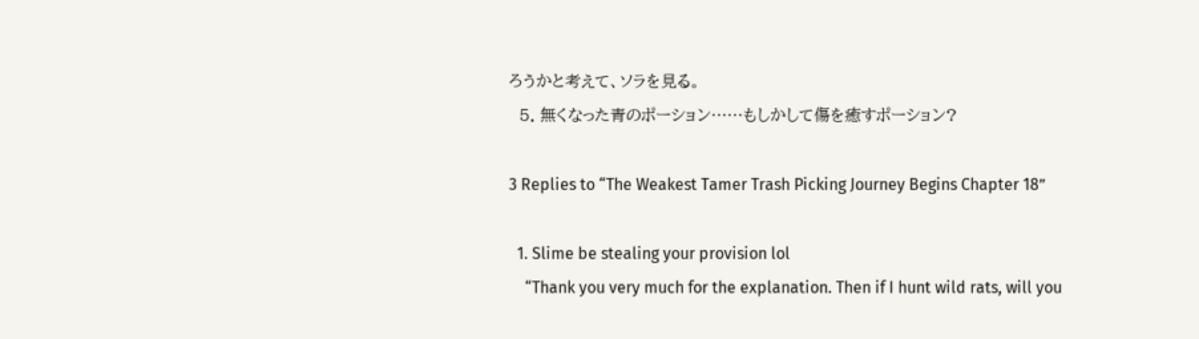ろうかと考えて、ソラを見る。
  5. 無くなった青のポーション……もしかして傷を癒すポーション?

3 Replies to “The Weakest Tamer Trash Picking Journey Begins Chapter 18”

  1. Slime be stealing your provision lol
    “Thank you very much for the explanation. Then if I hunt wild rats, will you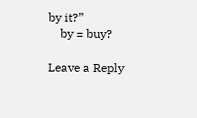by it?”
    by = buy?

Leave a Reply